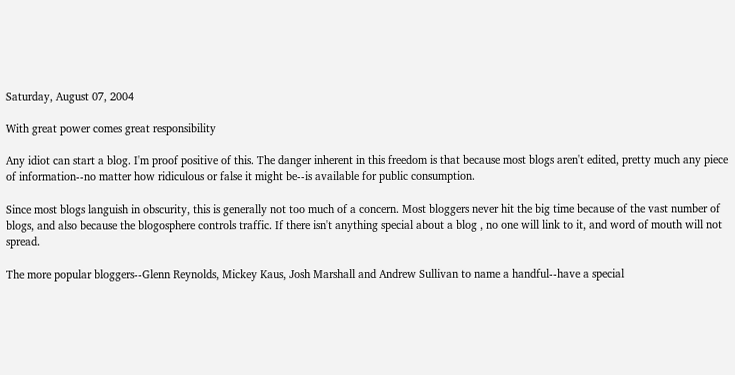Saturday, August 07, 2004

With great power comes great responsibility

Any idiot can start a blog. I'm proof positive of this. The danger inherent in this freedom is that because most blogs aren't edited, pretty much any piece of information--no matter how ridiculous or false it might be--is available for public consumption.

Since most blogs languish in obscurity, this is generally not too much of a concern. Most bloggers never hit the big time because of the vast number of blogs, and also because the blogosphere controls traffic. If there isn't anything special about a blog , no one will link to it, and word of mouth will not spread.

The more popular bloggers--Glenn Reynolds, Mickey Kaus, Josh Marshall and Andrew Sullivan to name a handful--have a special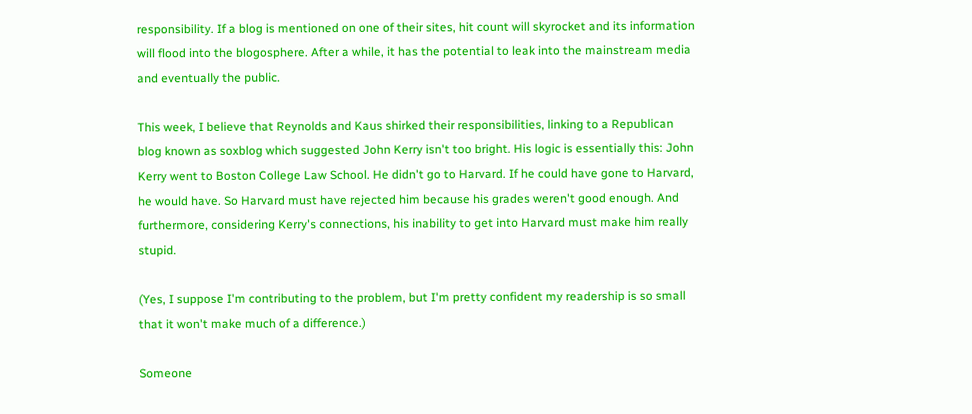responsibility. If a blog is mentioned on one of their sites, hit count will skyrocket and its information will flood into the blogosphere. After a while, it has the potential to leak into the mainstream media and eventually the public.

This week, I believe that Reynolds and Kaus shirked their responsibilities, linking to a Republican blog known as soxblog which suggested John Kerry isn't too bright. His logic is essentially this: John Kerry went to Boston College Law School. He didn't go to Harvard. If he could have gone to Harvard, he would have. So Harvard must have rejected him because his grades weren't good enough. And furthermore, considering Kerry's connections, his inability to get into Harvard must make him really stupid.

(Yes, I suppose I'm contributing to the problem, but I'm pretty confident my readership is so small that it won't make much of a difference.)

Someone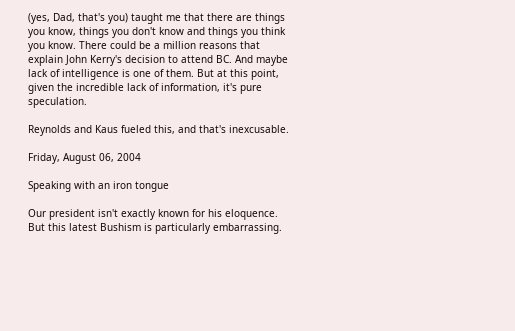(yes, Dad, that's you) taught me that there are things you know, things you don't know and things you think you know. There could be a million reasons that explain John Kerry's decision to attend BC. And maybe lack of intelligence is one of them. But at this point, given the incredible lack of information, it's pure speculation.

Reynolds and Kaus fueled this, and that's inexcusable.

Friday, August 06, 2004

Speaking with an iron tongue

Our president isn't exactly known for his eloquence. But this latest Bushism is particularly embarrassing.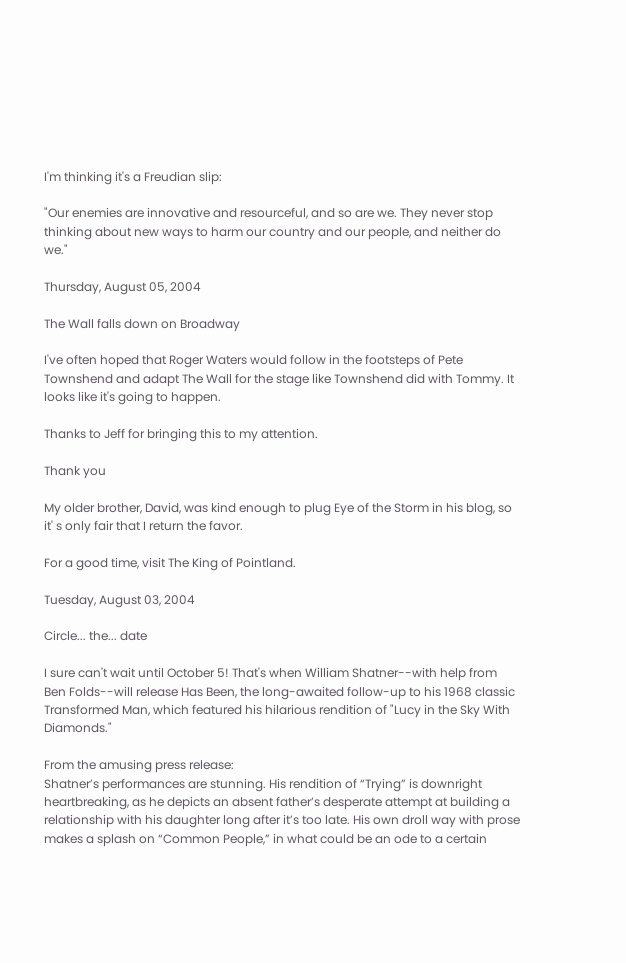I'm thinking it's a Freudian slip:

"Our enemies are innovative and resourceful, and so are we. They never stop thinking about new ways to harm our country and our people, and neither do we."

Thursday, August 05, 2004

The Wall falls down on Broadway

I've often hoped that Roger Waters would follow in the footsteps of Pete Townshend and adapt The Wall for the stage like Townshend did with Tommy. It looks like it's going to happen.

Thanks to Jeff for bringing this to my attention.

Thank you

My older brother, David, was kind enough to plug Eye of the Storm in his blog, so it' s only fair that I return the favor.

For a good time, visit The King of Pointland.

Tuesday, August 03, 2004

Circle... the... date

I sure can't wait until October 5! That's when William Shatner--with help from Ben Folds--will release Has Been, the long-awaited follow-up to his 1968 classic Transformed Man, which featured his hilarious rendition of "Lucy in the Sky With Diamonds."

From the amusing press release:
Shatner’s performances are stunning. His rendition of “Trying” is downright heartbreaking, as he depicts an absent father’s desperate attempt at building a relationship with his daughter long after it’s too late. His own droll way with prose makes a splash on “Common People,” in what could be an ode to a certain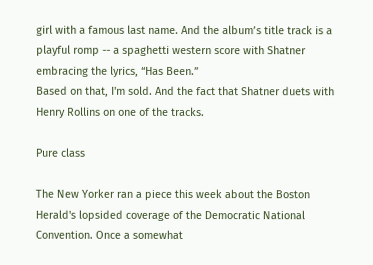girl with a famous last name. And the album’s title track is a playful romp -- a spaghetti western score with Shatner embracing the lyrics, “Has Been.”
Based on that, I'm sold. And the fact that Shatner duets with Henry Rollins on one of the tracks.

Pure class

The New Yorker ran a piece this week about the Boston Herald's lopsided coverage of the Democratic National Convention. Once a somewhat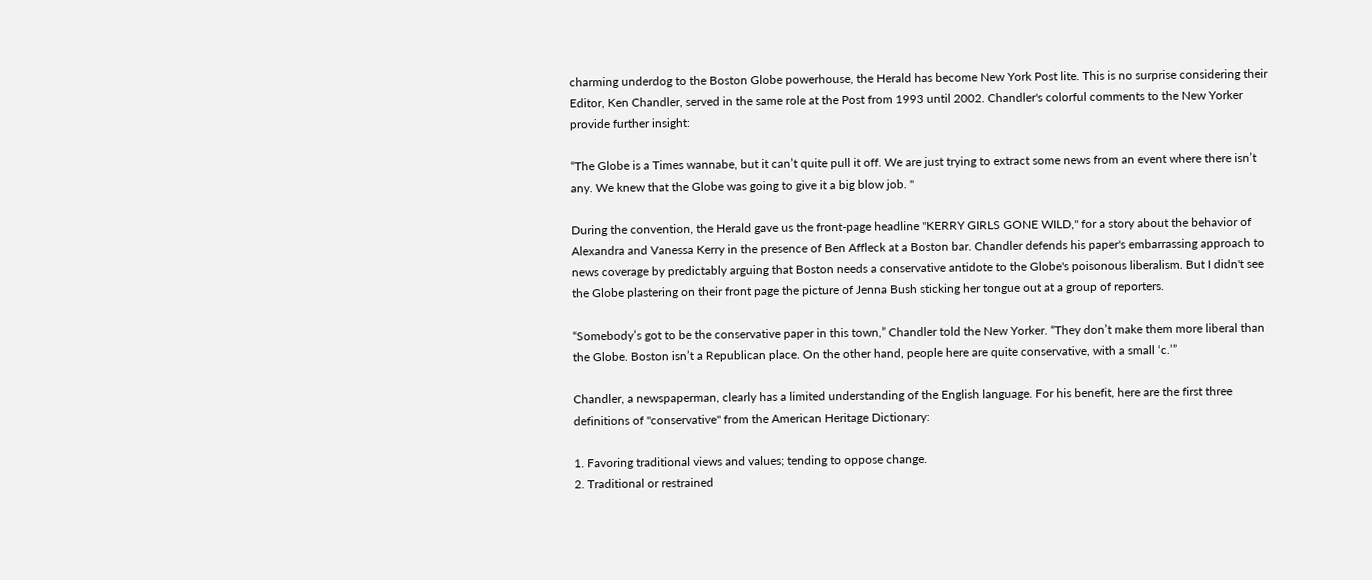charming underdog to the Boston Globe powerhouse, the Herald has become New York Post lite. This is no surprise considering their Editor, Ken Chandler, served in the same role at the Post from 1993 until 2002. Chandler's colorful comments to the New Yorker provide further insight:

“The Globe is a Times wannabe, but it can’t quite pull it off. We are just trying to extract some news from an event where there isn’t any. We knew that the Globe was going to give it a big blow job. "

During the convention, the Herald gave us the front-page headline "KERRY GIRLS GONE WILD," for a story about the behavior of Alexandra and Vanessa Kerry in the presence of Ben Affleck at a Boston bar. Chandler defends his paper's embarrassing approach to news coverage by predictably arguing that Boston needs a conservative antidote to the Globe's poisonous liberalism. But I didn't see the Globe plastering on their front page the picture of Jenna Bush sticking her tongue out at a group of reporters.

“Somebody’s got to be the conservative paper in this town,” Chandler told the New Yorker. “They don’t make them more liberal than the Globe. Boston isn’t a Republican place. On the other hand, people here are quite conservative, with a small ‘c.’”

Chandler, a newspaperman, clearly has a limited understanding of the English language. For his benefit, here are the first three definitions of "conservative" from the American Heritage Dictionary:

1. Favoring traditional views and values; tending to oppose change.
2. Traditional or restrained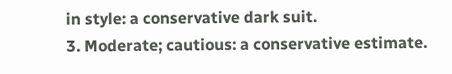in style: a conservative dark suit.
3. Moderate; cautious: a conservative estimate.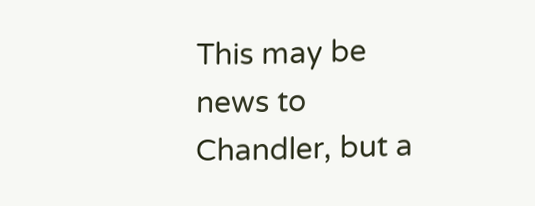This may be news to Chandler, but a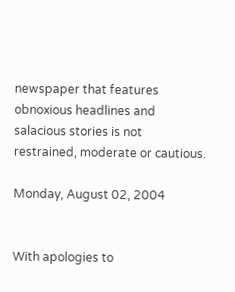newspaper that features obnoxious headlines and salacious stories is not restrained, moderate or cautious.

Monday, August 02, 2004


With apologies to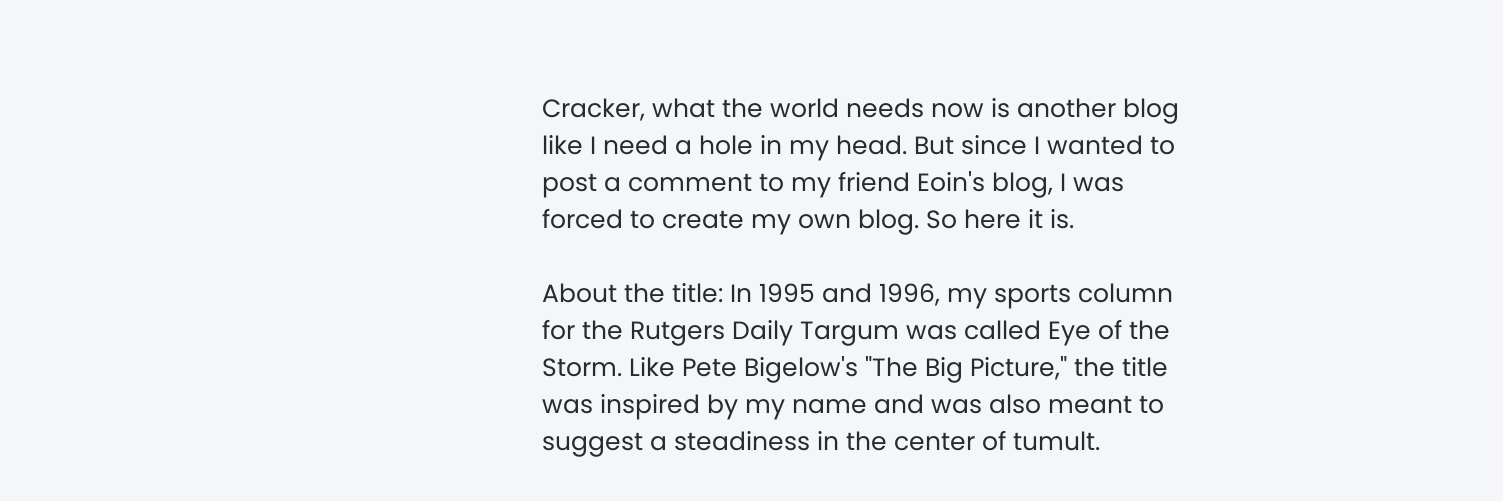Cracker, what the world needs now is another blog like I need a hole in my head. But since I wanted to post a comment to my friend Eoin's blog, I was forced to create my own blog. So here it is.

About the title: In 1995 and 1996, my sports column for the Rutgers Daily Targum was called Eye of the Storm. Like Pete Bigelow's "The Big Picture," the title was inspired by my name and was also meant to suggest a steadiness in the center of tumult.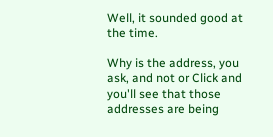Well, it sounded good at the time.

Why is the address, you ask, and not or Click and you'll see that those addresses are being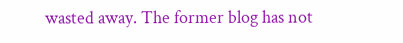wasted away. The former blog has not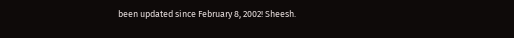been updated since February 8, 2002! Sheesh.